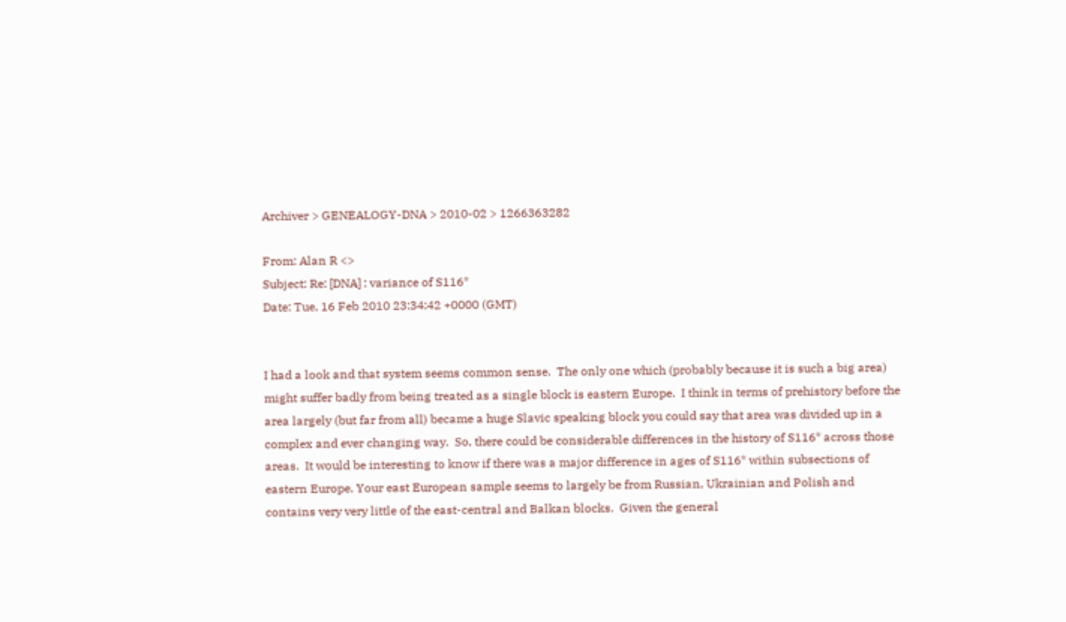Archiver > GENEALOGY-DNA > 2010-02 > 1266363282

From: Alan R <>
Subject: Re: [DNA] : variance of S116*
Date: Tue, 16 Feb 2010 23:34:42 +0000 (GMT)


I had a look and that system seems common sense.  The only one which (probably because it is such a big area) might suffer badly from being treated as a single block is eastern Europe.  I think in terms of prehistory before the area largely (but far from all) became a huge Slavic speaking block you could say that area was divided up in a complex and ever changing way.  So, there could be considerable differences in the history of S116* across those areas.  It would be interesting to know if there was a major difference in ages of S116* within subsections of eastern Europe. Your east European sample seems to largely be from Russian, Ukrainian and Polish and contains very very little of the east-central and Balkan blocks.  Given the general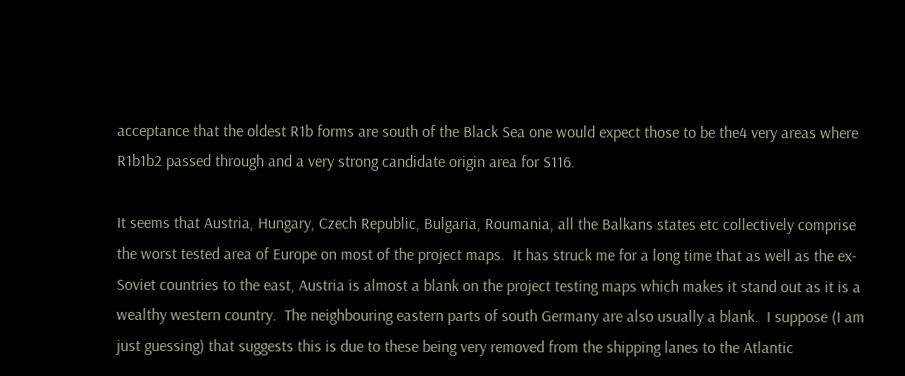acceptance that the oldest R1b forms are south of the Black Sea one would expect those to be the4 very areas where R1b1b2 passed through and a very strong candidate origin area for S116.

It seems that Austria, Hungary, Czech Republic, Bulgaria, Roumania, all the Balkans states etc collectively comprise the worst tested area of Europe on most of the project maps.  It has struck me for a long time that as well as the ex-Soviet countries to the east, Austria is almost a blank on the project testing maps which makes it stand out as it is a wealthy western country.  The neighbouring eastern parts of south Germany are also usually a blank.  I suppose (I am just guessing) that suggests this is due to these being very removed from the shipping lanes to the Atlantic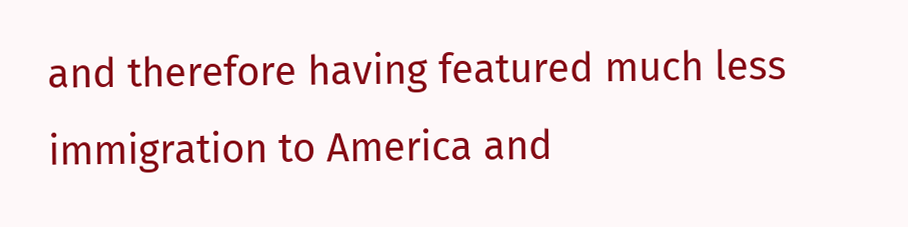and therefore having featured much less immigration to America and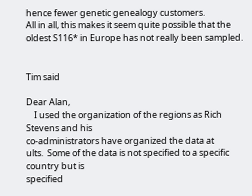hence fewer genetic genealogy customers.
All in all, this makes it seem quite possible that the oldest S116* in Europe has not really been sampled.


Tim said

Dear Alan,
    I used the organization of the regions as Rich Stevens and his
co-administrators have organized the data at
ults.  Some of the data is not specified to a specific country but is
specified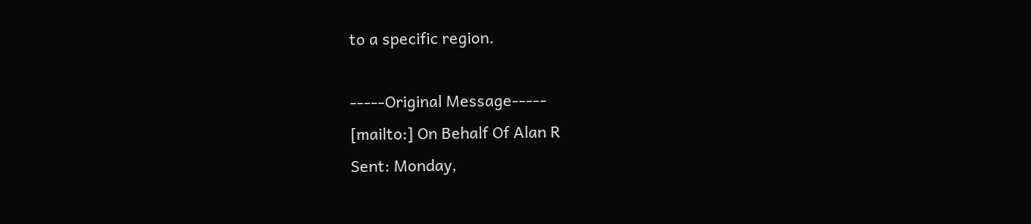to a specific region.

-----Original Message-----
[mailto:] On Behalf Of Alan R
Sent: Monday,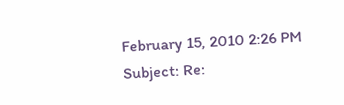February 15, 2010 2:26 PM
Subject: Re: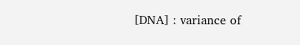[DNA] : variance of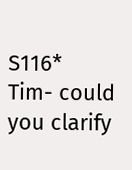S116*
Tim- could you clarify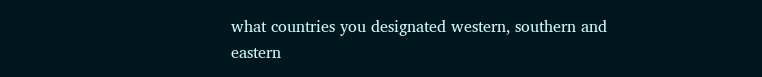what countries you designated western, southern and
eastern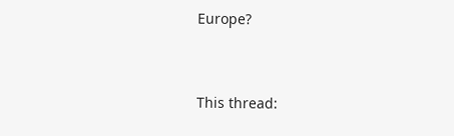Europe?


This thread: